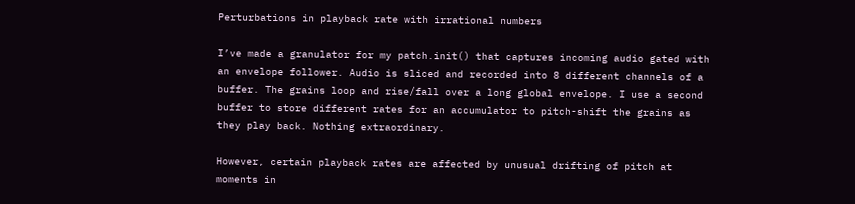Perturbations in playback rate with irrational numbers

I’ve made a granulator for my patch.init() that captures incoming audio gated with an envelope follower. Audio is sliced and recorded into 8 different channels of a buffer. The grains loop and rise/fall over a long global envelope. I use a second buffer to store different rates for an accumulator to pitch-shift the grains as they play back. Nothing extraordinary.

However, certain playback rates are affected by unusual drifting of pitch at moments in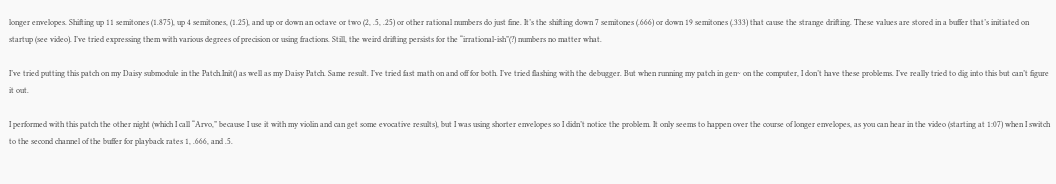longer envelopes. Shifting up 11 semitones (1.875), up 4 semitones, (1.25), and up or down an octave or two (2, .5, .25) or other rational numbers do just fine. It’s the shifting down 7 semitones (.666) or down 19 semitones (.333) that cause the strange drifting. These values are stored in a buffer that’s initiated on startup (see video). I’ve tried expressing them with various degrees of precision or using fractions. Still, the weird drifting persists for the “irrational-ish”(?) numbers no matter what.

I’ve tried putting this patch on my Daisy submodule in the Patch.Init() as well as my Daisy Patch. Same result. I’ve tried fast math on and off for both. I’ve tried flashing with the debugger. But when running my patch in gen~ on the computer, I don’t have these problems. I’ve really tried to dig into this but can’t figure it out.

I performed with this patch the other night (which I call “Arvo,” because I use it with my violin and can get some evocative results), but I was using shorter envelopes so I didn’t notice the problem. It only seems to happen over the course of longer envelopes, as you can hear in the video (starting at 1:07) when I switch to the second channel of the buffer for playback rates 1, .666, and .5.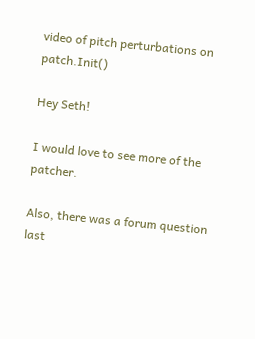video of pitch perturbations on patch.Init()

Hey Seth!

I would love to see more of the patcher.

Also, there was a forum question last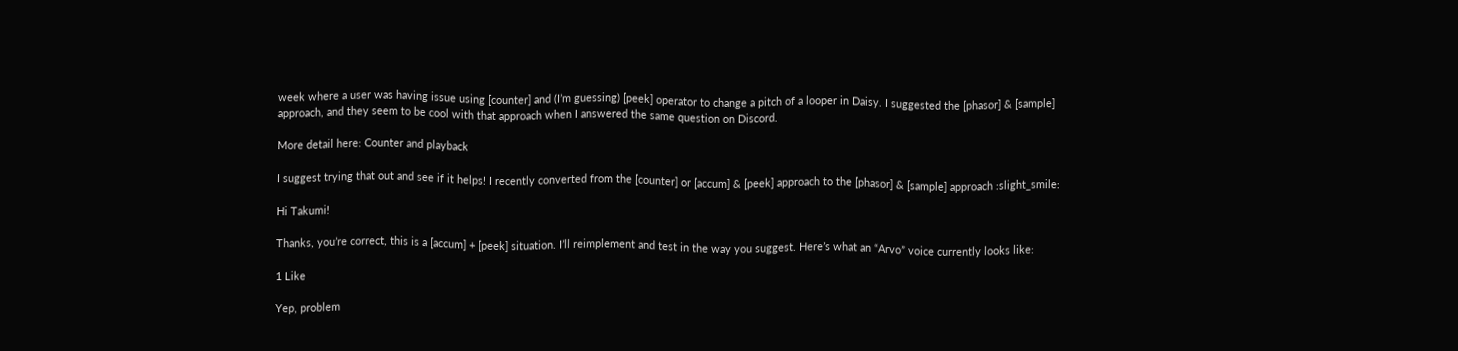week where a user was having issue using [counter] and (I’m guessing) [peek] operator to change a pitch of a looper in Daisy. I suggested the [phasor] & [sample] approach, and they seem to be cool with that approach when I answered the same question on Discord.

More detail here: Counter and playback

I suggest trying that out and see if it helps! I recently converted from the [counter] or [accum] & [peek] approach to the [phasor] & [sample] approach :slight_smile:

Hi Takumi!

Thanks, you’re correct, this is a [accum] + [peek] situation. I’ll reimplement and test in the way you suggest. Here’s what an “Arvo” voice currently looks like:

1 Like

Yep, problem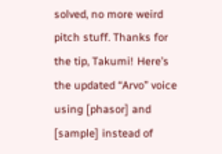solved, no more weird pitch stuff. Thanks for the tip, Takumi! Here’s the updated “Arvo” voice using [phasor] and [sample] instead of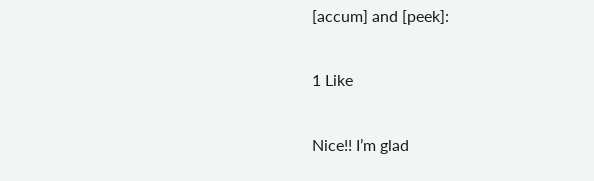[accum] and [peek]:

1 Like

Nice!! I’m glad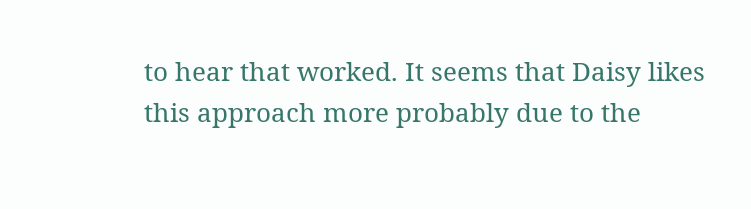to hear that worked. It seems that Daisy likes this approach more probably due to the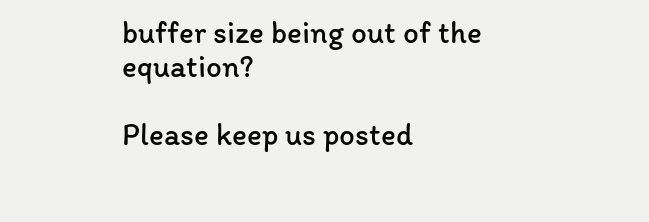buffer size being out of the equation?

Please keep us posted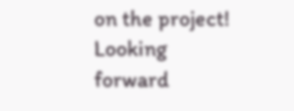on the project! Looking forward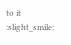to it :slight_smile: